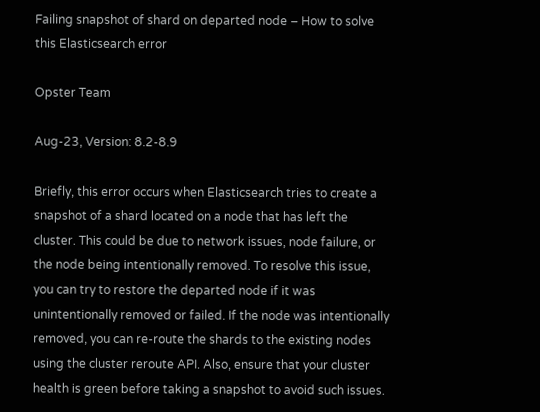Failing snapshot of shard on departed node – How to solve this Elasticsearch error

Opster Team

Aug-23, Version: 8.2-8.9

Briefly, this error occurs when Elasticsearch tries to create a snapshot of a shard located on a node that has left the cluster. This could be due to network issues, node failure, or the node being intentionally removed. To resolve this issue, you can try to restore the departed node if it was unintentionally removed or failed. If the node was intentionally removed, you can re-route the shards to the existing nodes using the cluster reroute API. Also, ensure that your cluster health is green before taking a snapshot to avoid such issues.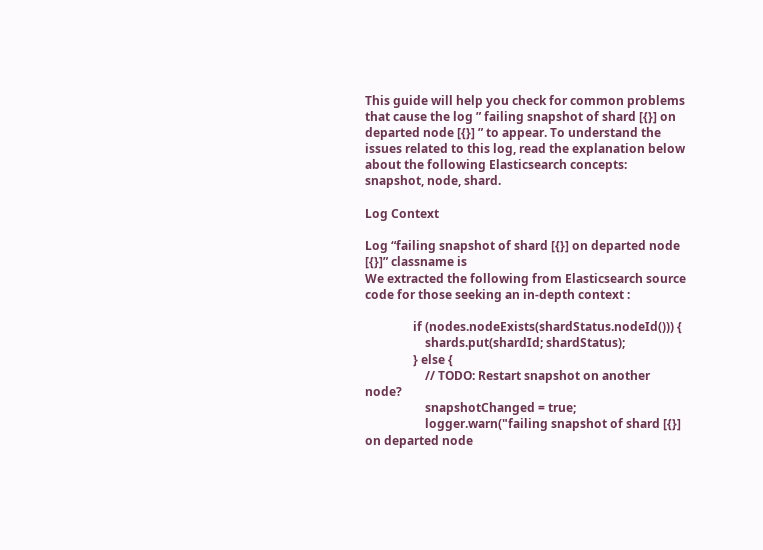This guide will help you check for common problems that cause the log ” failing snapshot of shard [{}] on departed node [{}] ” to appear. To understand the issues related to this log, read the explanation below about the following Elasticsearch concepts: snapshot, node, shard.

Log Context

Log “failing snapshot of shard [{}] on departed node [{}]” classname is
We extracted the following from Elasticsearch source code for those seeking an in-depth context :

                if (nodes.nodeExists(shardStatus.nodeId())) {
                    shards.put(shardId; shardStatus);
                } else {
                    // TODO: Restart snapshot on another node?
                    snapshotChanged = true;
                    logger.warn("failing snapshot of shard [{}] on departed node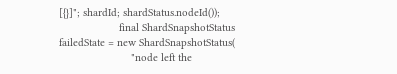[{}]"; shardId; shardStatus.nodeId());
                    final ShardSnapshotStatus failedState = new ShardSnapshotStatus(
                        "node left the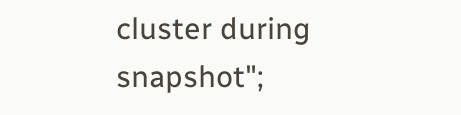cluster during snapshot";